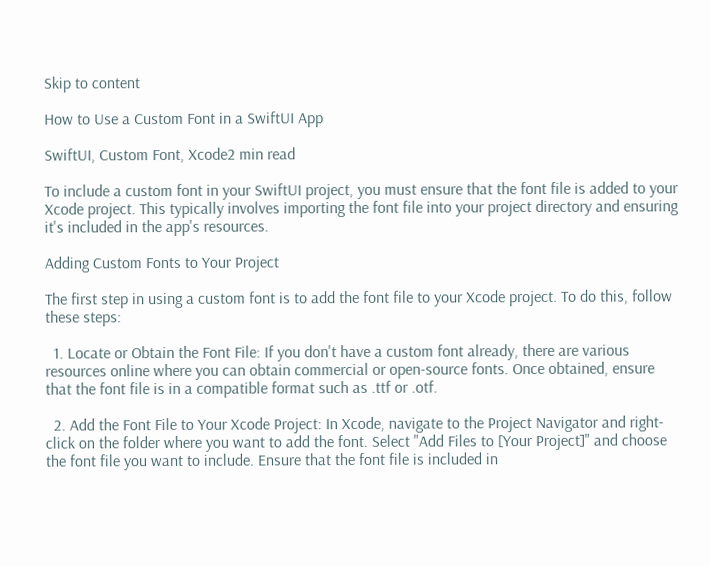Skip to content

How to Use a Custom Font in a SwiftUI App

SwiftUI, Custom Font, Xcode2 min read

To include a custom font in your SwiftUI project, you must ensure that the font file is added to your Xcode project. This typically involves importing the font file into your project directory and ensuring it's included in the app's resources.

Adding Custom Fonts to Your Project

The first step in using a custom font is to add the font file to your Xcode project. To do this, follow these steps:

  1. Locate or Obtain the Font File: If you don't have a custom font already, there are various resources online where you can obtain commercial or open-source fonts. Once obtained, ensure that the font file is in a compatible format such as .ttf or .otf.

  2. Add the Font File to Your Xcode Project: In Xcode, navigate to the Project Navigator and right-click on the folder where you want to add the font. Select "Add Files to [Your Project]" and choose the font file you want to include. Ensure that the font file is included in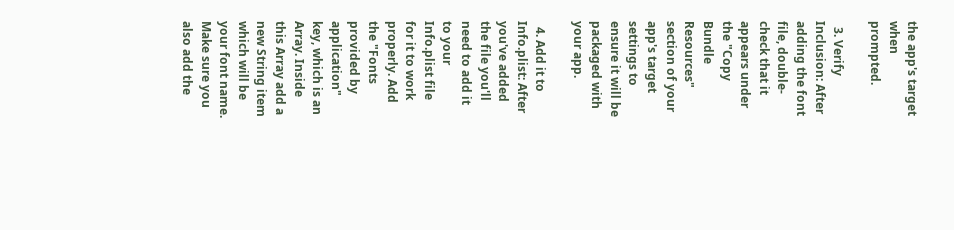the app's target when prompted.

  3. Verify Inclusion: After adding the font file, double-check that it appears under the "Copy Bundle Resources" section of your app's target settings to ensure it will be packaged with your app.

  4. Add it to Info.plist: After you've added the file you'll need to add it to your Info.plist file for it to work properly. Add the "Fonts provided by application" key, which is an Array. Inside this Array add a new String item which will be your font name. Make sure you also add the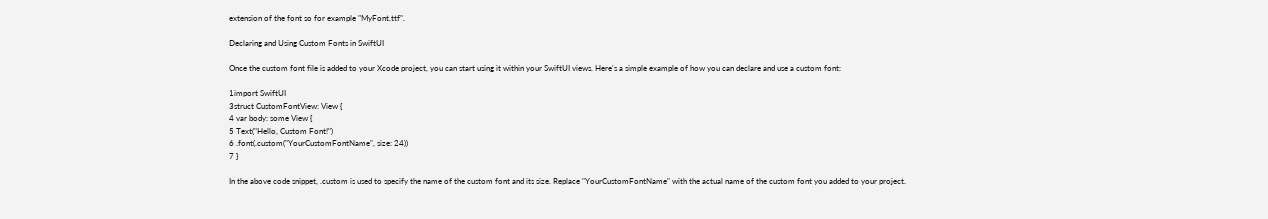extension of the font so for example "MyFont.ttf".

Declaring and Using Custom Fonts in SwiftUI

Once the custom font file is added to your Xcode project, you can start using it within your SwiftUI views. Here's a simple example of how you can declare and use a custom font:

1import SwiftUI
3struct CustomFontView: View {
4 var body: some View {
5 Text("Hello, Custom Font!")
6 .font(.custom("YourCustomFontName", size: 24))
7 }

In the above code snippet, .custom is used to specify the name of the custom font and its size. Replace "YourCustomFontName" with the actual name of the custom font you added to your project.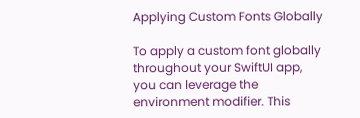Applying Custom Fonts Globally

To apply a custom font globally throughout your SwiftUI app, you can leverage the environment modifier. This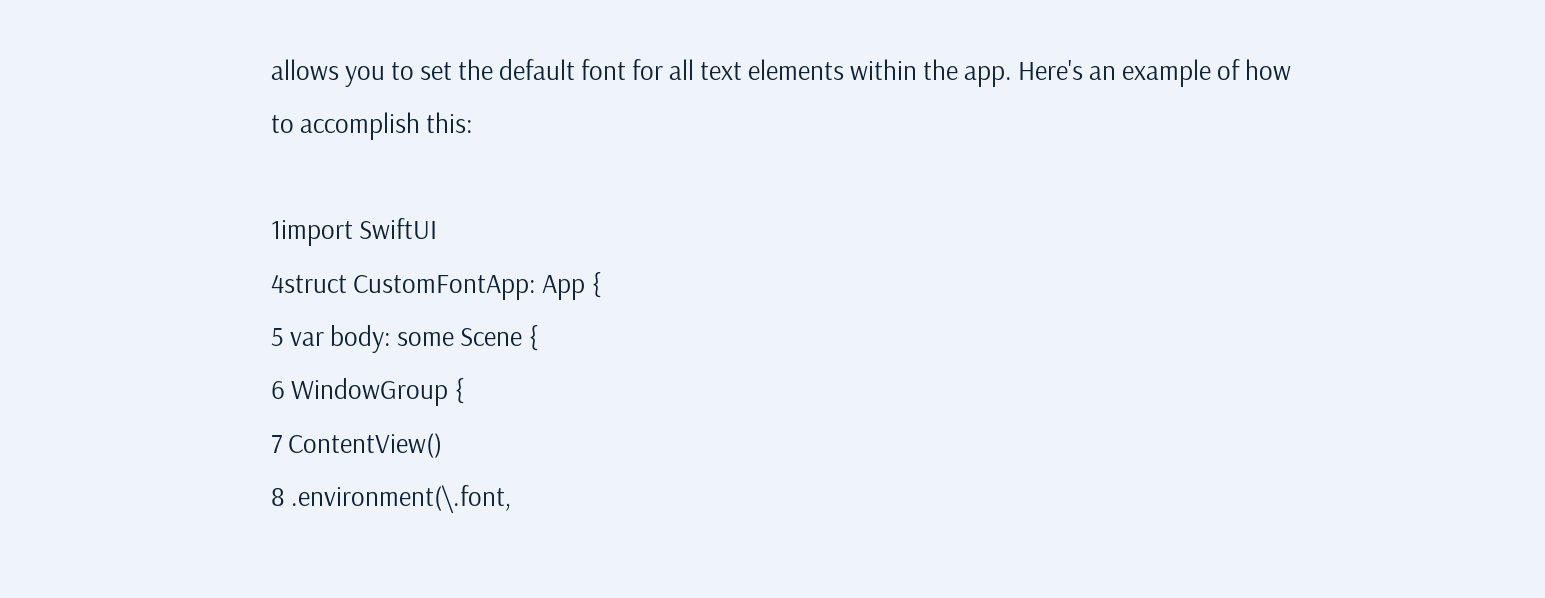allows you to set the default font for all text elements within the app. Here's an example of how to accomplish this:

1import SwiftUI
4struct CustomFontApp: App {
5 var body: some Scene {
6 WindowGroup {
7 ContentView()
8 .environment(\.font,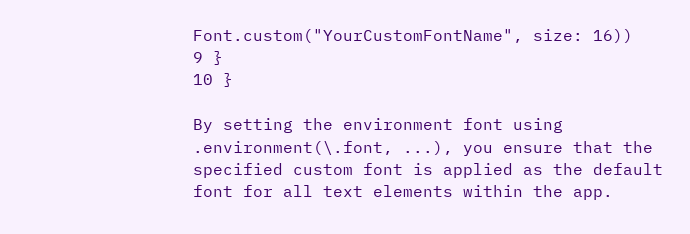Font.custom("YourCustomFontName", size: 16))
9 }
10 }

By setting the environment font using .environment(\.font, ...), you ensure that the specified custom font is applied as the default font for all text elements within the app.